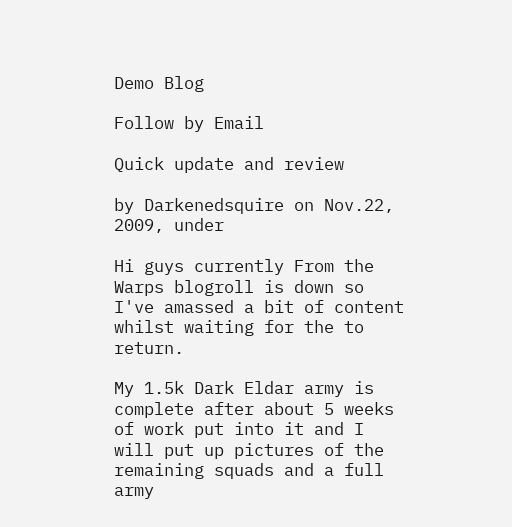Demo Blog

Follow by Email

Quick update and review

by Darkenedsquire on Nov.22, 2009, under

Hi guys currently From the Warps blogroll is down so I've amassed a bit of content whilst waiting for the to return.

My 1.5k Dark Eldar army is complete after about 5 weeks of work put into it and I will put up pictures of the remaining squads and a full army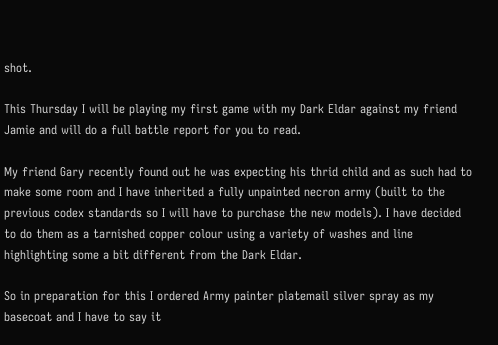shot.

This Thursday I will be playing my first game with my Dark Eldar against my friend Jamie and will do a full battle report for you to read.

My friend Gary recently found out he was expecting his thrid child and as such had to make some room and I have inherited a fully unpainted necron army (built to the previous codex standards so I will have to purchase the new models). I have decided to do them as a tarnished copper colour using a variety of washes and line highlighting some a bit different from the Dark Eldar.

So in preparation for this I ordered Army painter platemail silver spray as my basecoat and I have to say it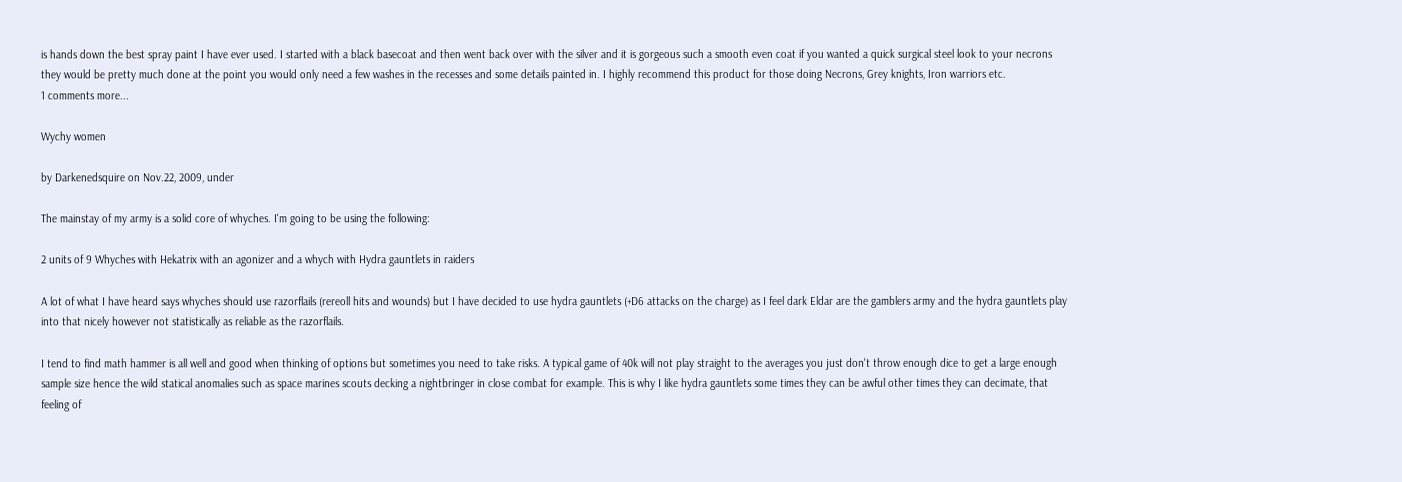is hands down the best spray paint I have ever used. I started with a black basecoat and then went back over with the silver and it is gorgeous such a smooth even coat if you wanted a quick surgical steel look to your necrons they would be pretty much done at the point you would only need a few washes in the recesses and some details painted in. I highly recommend this product for those doing Necrons, Grey knights, Iron warriors etc.
1 comments more...

Wychy women

by Darkenedsquire on Nov.22, 2009, under

The mainstay of my army is a solid core of whyches. I'm going to be using the following:

2 units of 9 Whyches with Hekatrix with an agonizer and a whych with Hydra gauntlets in raiders

A lot of what I have heard says whyches should use razorflails (rereoll hits and wounds) but I have decided to use hydra gauntlets (+D6 attacks on the charge) as I feel dark Eldar are the gamblers army and the hydra gauntlets play into that nicely however not statistically as reliable as the razorflails.

I tend to find math hammer is all well and good when thinking of options but sometimes you need to take risks. A typical game of 40k will not play straight to the averages you just don't throw enough dice to get a large enough sample size hence the wild statical anomalies such as space marines scouts decking a nightbringer in close combat for example. This is why I like hydra gauntlets some times they can be awful other times they can decimate, that feeling of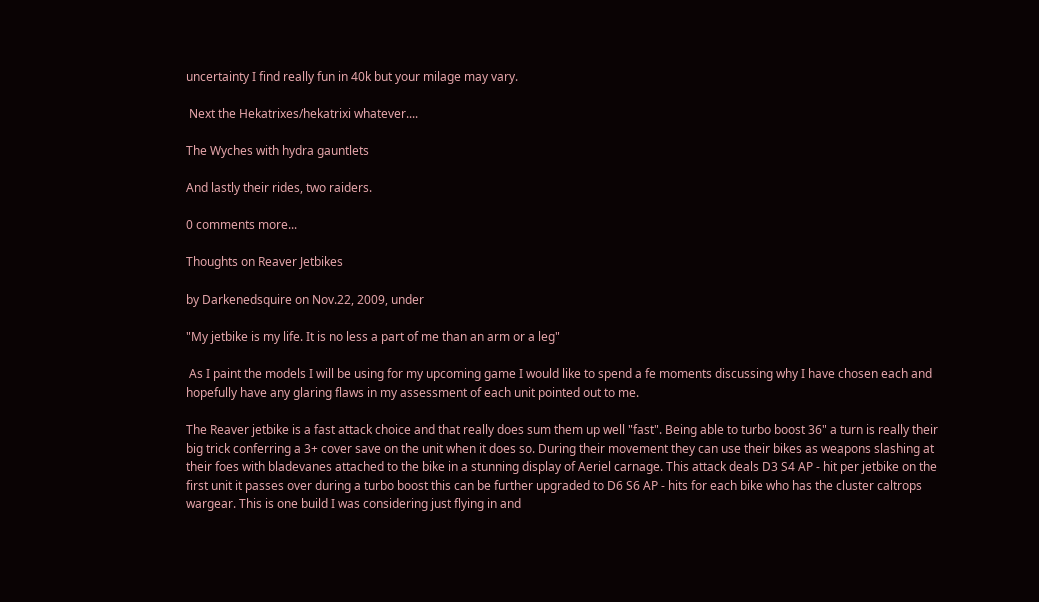uncertainty I find really fun in 40k but your milage may vary.

 Next the Hekatrixes/hekatrixi whatever....

The Wyches with hydra gauntlets

And lastly their rides, two raiders.

0 comments more...

Thoughts on Reaver Jetbikes

by Darkenedsquire on Nov.22, 2009, under

"My jetbike is my life. It is no less a part of me than an arm or a leg"

 As I paint the models I will be using for my upcoming game I would like to spend a fe moments discussing why I have chosen each and hopefully have any glaring flaws in my assessment of each unit pointed out to me.

The Reaver jetbike is a fast attack choice and that really does sum them up well "fast". Being able to turbo boost 36" a turn is really their big trick conferring a 3+ cover save on the unit when it does so. During their movement they can use their bikes as weapons slashing at their foes with bladevanes attached to the bike in a stunning display of Aeriel carnage. This attack deals D3 S4 AP - hit per jetbike on the first unit it passes over during a turbo boost this can be further upgraded to D6 S6 AP - hits for each bike who has the cluster caltrops wargear. This is one build I was considering just flying in and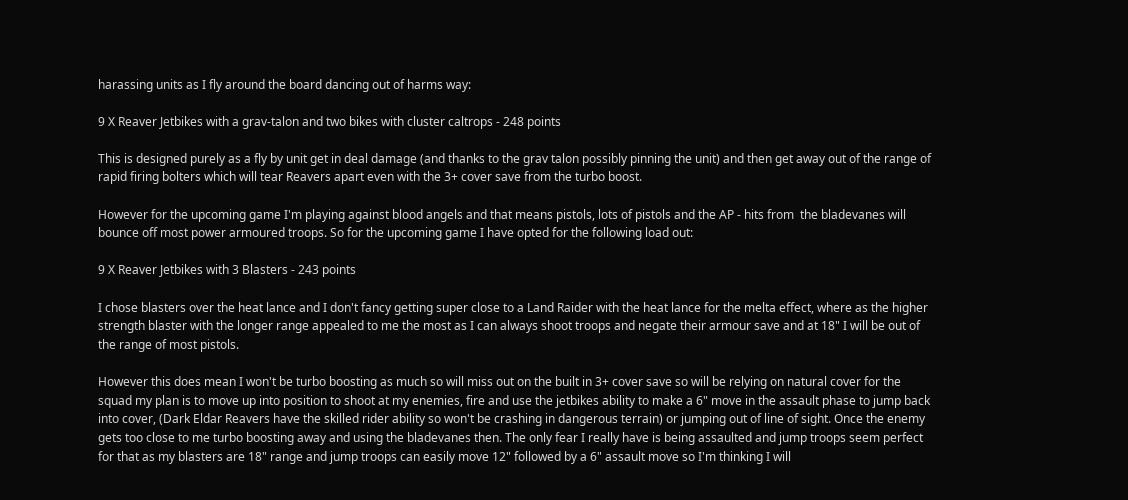harassing units as I fly around the board dancing out of harms way:

9 X Reaver Jetbikes with a grav-talon and two bikes with cluster caltrops - 248 points

This is designed purely as a fly by unit get in deal damage (and thanks to the grav talon possibly pinning the unit) and then get away out of the range of rapid firing bolters which will tear Reavers apart even with the 3+ cover save from the turbo boost.

However for the upcoming game I'm playing against blood angels and that means pistols, lots of pistols and the AP - hits from  the bladevanes will bounce off most power armoured troops. So for the upcoming game I have opted for the following load out:

9 X Reaver Jetbikes with 3 Blasters - 243 points

I chose blasters over the heat lance and I don't fancy getting super close to a Land Raider with the heat lance for the melta effect, where as the higher strength blaster with the longer range appealed to me the most as I can always shoot troops and negate their armour save and at 18" I will be out of the range of most pistols.

However this does mean I won't be turbo boosting as much so will miss out on the built in 3+ cover save so will be relying on natural cover for the squad my plan is to move up into position to shoot at my enemies, fire and use the jetbikes ability to make a 6" move in the assault phase to jump back into cover, (Dark Eldar Reavers have the skilled rider ability so won't be crashing in dangerous terrain) or jumping out of line of sight. Once the enemy gets too close to me turbo boosting away and using the bladevanes then. The only fear I really have is being assaulted and jump troops seem perfect for that as my blasters are 18" range and jump troops can easily move 12" followed by a 6" assault move so I'm thinking I will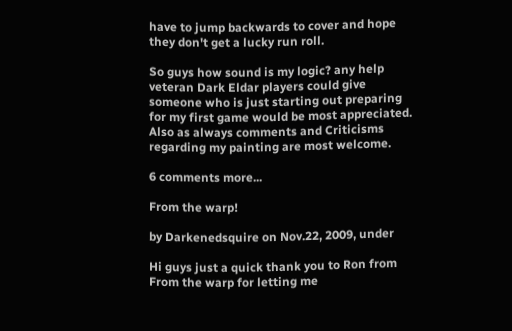have to jump backwards to cover and hope they don't get a lucky run roll.

So guys how sound is my logic? any help veteran Dark Eldar players could give someone who is just starting out preparing for my first game would be most appreciated. Also as always comments and Criticisms regarding my painting are most welcome.

6 comments more...

From the warp!

by Darkenedsquire on Nov.22, 2009, under

Hi guys just a quick thank you to Ron from From the warp for letting me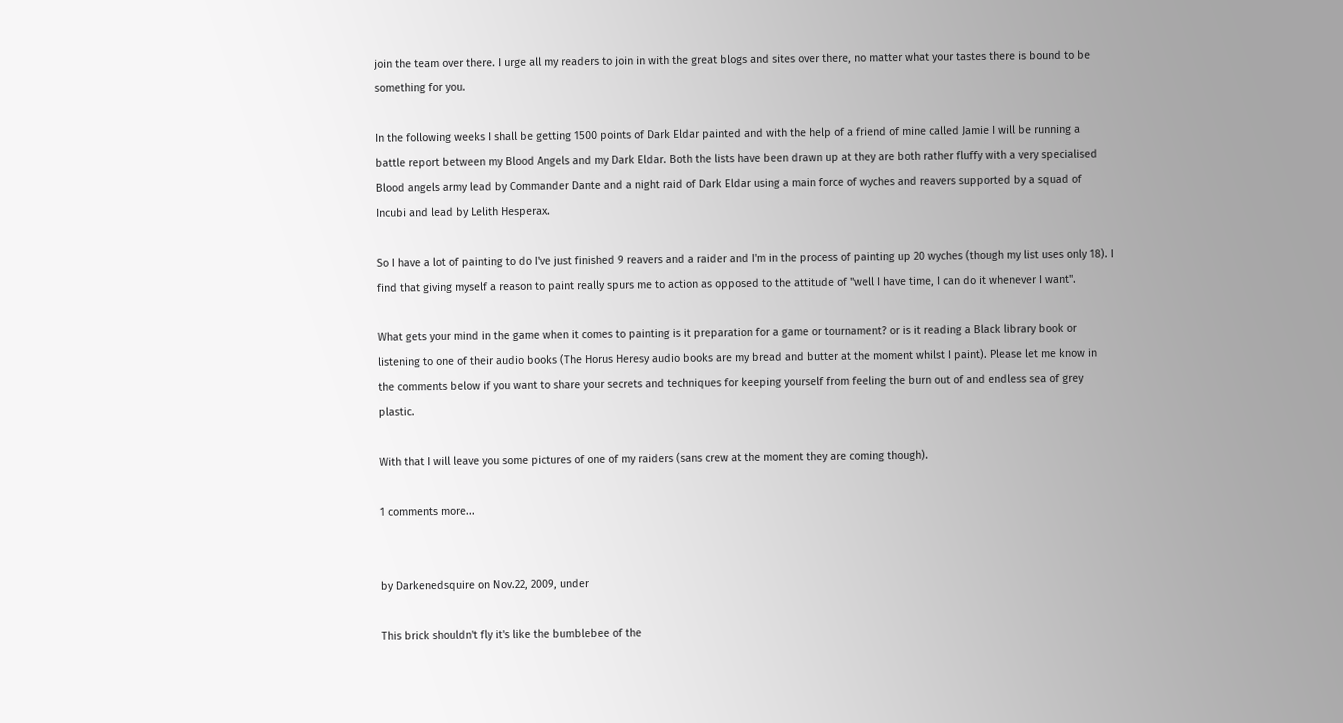join the team over there. I urge all my readers to join in with the great blogs and sites over there, no matter what your tastes there is bound to be something for you.

In the following weeks I shall be getting 1500 points of Dark Eldar painted and with the help of a friend of mine called Jamie I will be running a battle report between my Blood Angels and my Dark Eldar. Both the lists have been drawn up at they are both rather fluffy with a very specialised Blood angels army lead by Commander Dante and a night raid of Dark Eldar using a main force of wyches and reavers supported by a squad of Incubi and lead by Lelith Hesperax.

So I have a lot of painting to do I've just finished 9 reavers and a raider and I'm in the process of painting up 20 wyches (though my list uses only 18). I find that giving myself a reason to paint really spurs me to action as opposed to the attitude of "well I have time, I can do it whenever I want".

What gets your mind in the game when it comes to painting is it preparation for a game or tournament? or is it reading a Black library book or listening to one of their audio books (The Horus Heresy audio books are my bread and butter at the moment whilst I paint). Please let me know in the comments below if you want to share your secrets and techniques for keeping yourself from feeling the burn out of and endless sea of grey plastic.

With that I will leave you some pictures of one of my raiders (sans crew at the moment they are coming though).

1 comments more...


by Darkenedsquire on Nov.22, 2009, under

This brick shouldn't fly it's like the bumblebee of the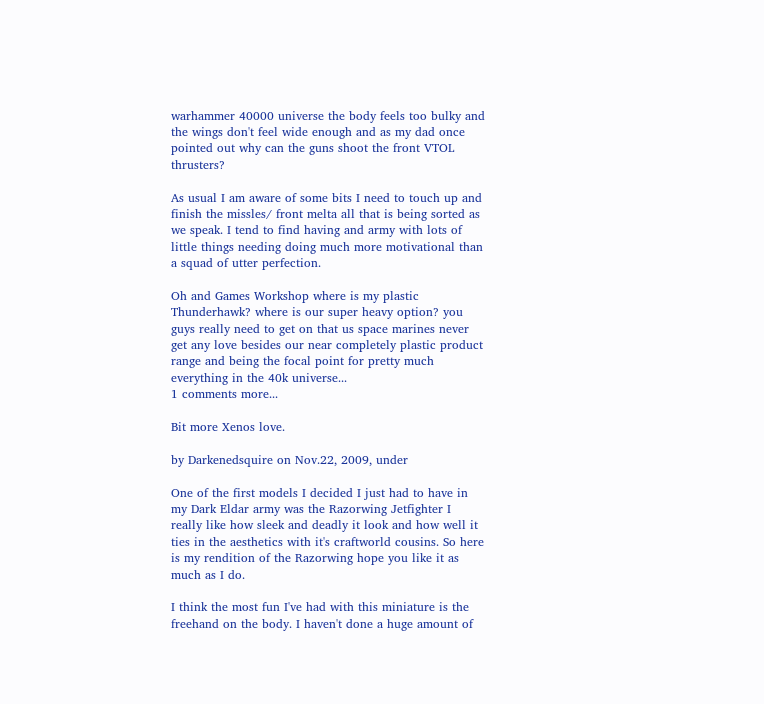warhammer 40000 universe the body feels too bulky and the wings don't feel wide enough and as my dad once pointed out why can the guns shoot the front VTOL thrusters?

As usual I am aware of some bits I need to touch up and finish the missles/ front melta all that is being sorted as we speak. I tend to find having and army with lots of little things needing doing much more motivational than a squad of utter perfection.

Oh and Games Workshop where is my plastic Thunderhawk? where is our super heavy option? you guys really need to get on that us space marines never get any love besides our near completely plastic product range and being the focal point for pretty much everything in the 40k universe...
1 comments more...

Bit more Xenos love.

by Darkenedsquire on Nov.22, 2009, under

One of the first models I decided I just had to have in my Dark Eldar army was the Razorwing Jetfighter I really like how sleek and deadly it look and how well it ties in the aesthetics with it's craftworld cousins. So here is my rendition of the Razorwing hope you like it as much as I do.

I think the most fun I've had with this miniature is the freehand on the body. I haven't done a huge amount of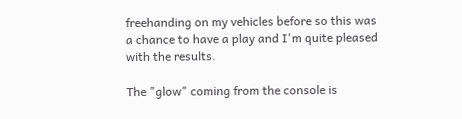freehanding on my vehicles before so this was a chance to have a play and I'm quite pleased with the results.

The "glow" coming from the console is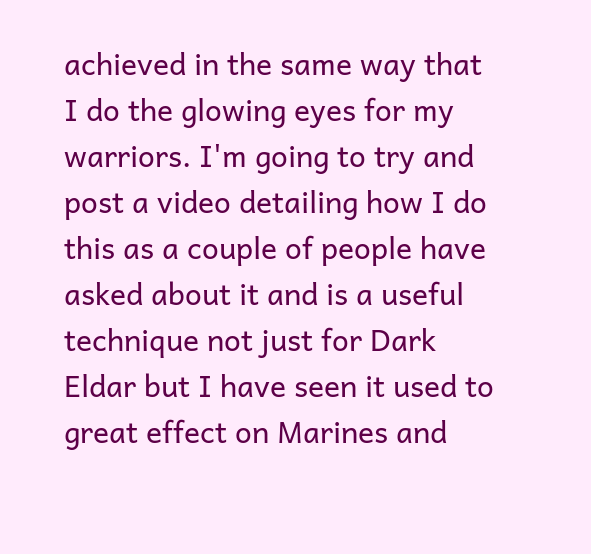achieved in the same way that I do the glowing eyes for my warriors. I'm going to try and post a video detailing how I do this as a couple of people have asked about it and is a useful technique not just for Dark Eldar but I have seen it used to great effect on Marines and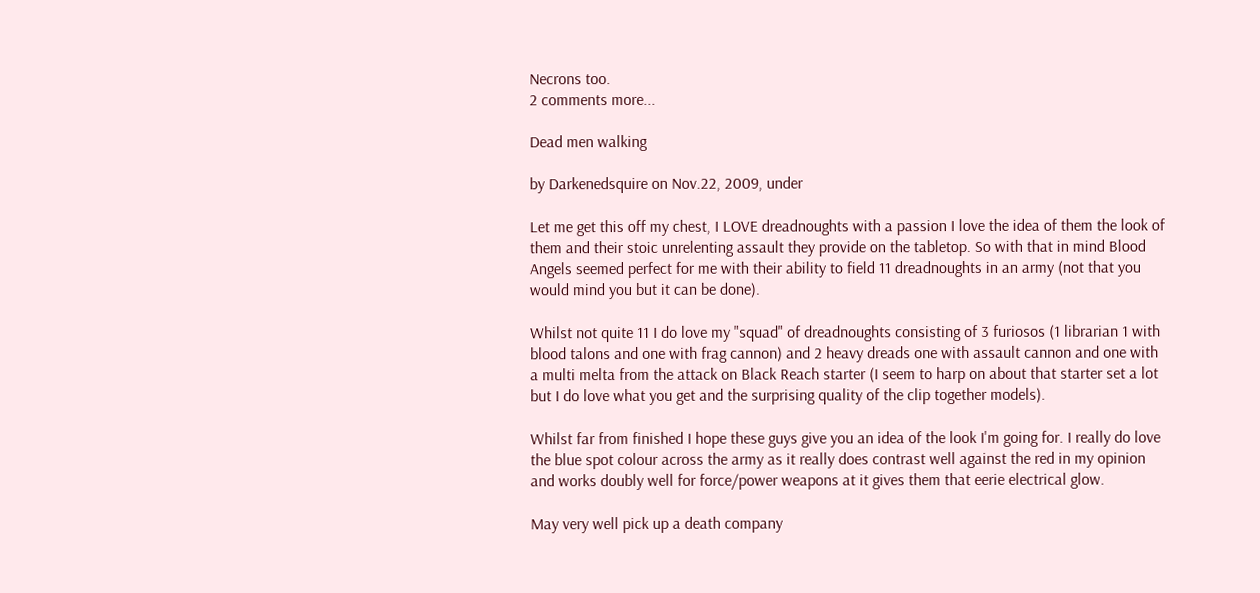Necrons too.
2 comments more...

Dead men walking

by Darkenedsquire on Nov.22, 2009, under

Let me get this off my chest, I LOVE dreadnoughts with a passion I love the idea of them the look of them and their stoic unrelenting assault they provide on the tabletop. So with that in mind Blood Angels seemed perfect for me with their ability to field 11 dreadnoughts in an army (not that you would mind you but it can be done).

Whilst not quite 11 I do love my "squad" of dreadnoughts consisting of 3 furiosos (1 librarian 1 with blood talons and one with frag cannon) and 2 heavy dreads one with assault cannon and one with a multi melta from the attack on Black Reach starter (I seem to harp on about that starter set a lot but I do love what you get and the surprising quality of the clip together models).

Whilst far from finished I hope these guys give you an idea of the look I'm going for. I really do love the blue spot colour across the army as it really does contrast well against the red in my opinion and works doubly well for force/power weapons at it gives them that eerie electrical glow.

May very well pick up a death company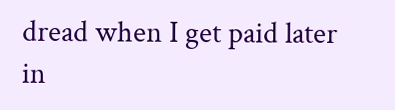dread when I get paid later in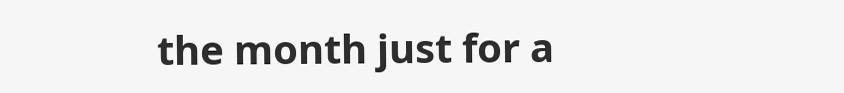the month just for a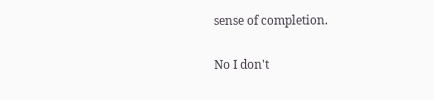sense of completion.

No I don't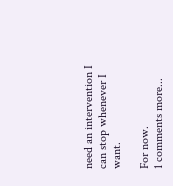need an intervention I can stop whenever I want.

For now.
1 comments more...